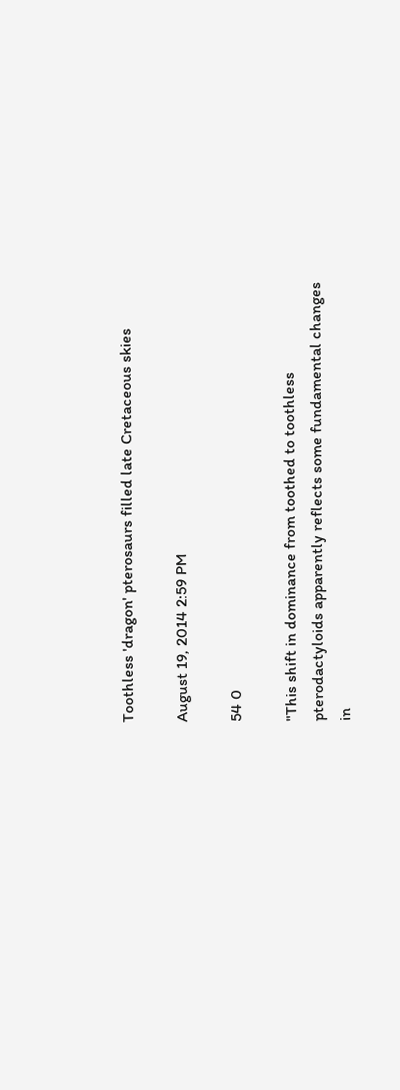Toothless 'dragon' pterosaurs filled late Cretaceous skies

August 19, 2014 2:59 PM

54 0

"This shift in dominance from toothed to toothless pterodactyloids apparently reflects some fundamental changes in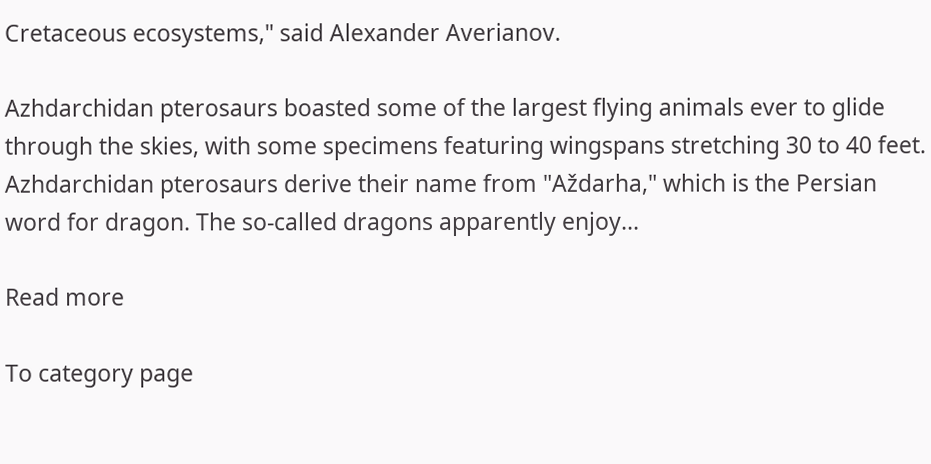Cretaceous ecosystems," said Alexander Averianov.

Azhdarchidan pterosaurs boasted some of the largest flying animals ever to glide through the skies, with some specimens featuring wingspans stretching 30 to 40 feet. Azhdarchidan pterosaurs derive their name from "Aždarha," which is the Persian word for dragon. The so-called dragons apparently enjoy...

Read more

To category page